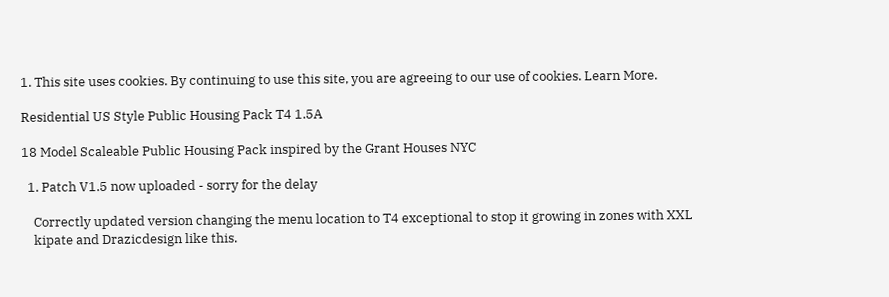1. This site uses cookies. By continuing to use this site, you are agreeing to our use of cookies. Learn More.

Residential US Style Public Housing Pack T4 1.5A

18 Model Scaleable Public Housing Pack inspired by the Grant Houses NYC

  1. Patch V1.5 now uploaded - sorry for the delay

    Correctly updated version changing the menu location to T4 exceptional to stop it growing in zones with XXL
    kipate and Drazicdesign like this.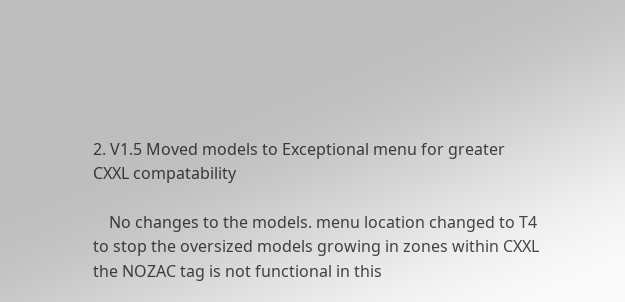2. V1.5 Moved models to Exceptional menu for greater CXXL compatability

    No changes to the models. menu location changed to T4 to stop the oversized models growing in zones within CXXL the NOZAC tag is not functional in this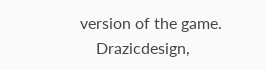version of the game.
    Drazicdesign,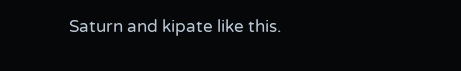Saturn and kipate like this.